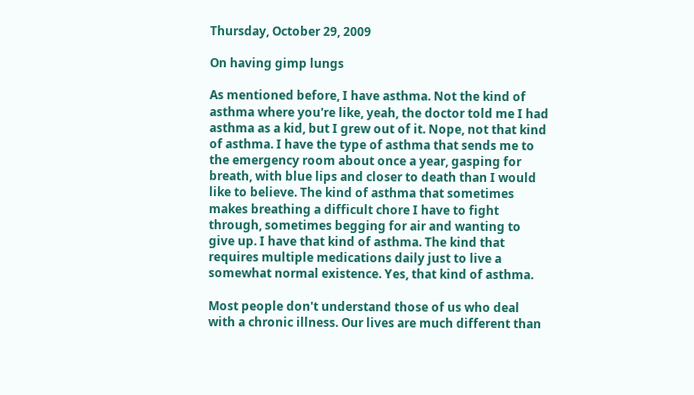Thursday, October 29, 2009

On having gimp lungs

As mentioned before, I have asthma. Not the kind of asthma where you're like, yeah, the doctor told me I had asthma as a kid, but I grew out of it. Nope, not that kind of asthma. I have the type of asthma that sends me to the emergency room about once a year, gasping for breath, with blue lips and closer to death than I would like to believe. The kind of asthma that sometimes makes breathing a difficult chore I have to fight through, sometimes begging for air and wanting to give up. I have that kind of asthma. The kind that requires multiple medications daily just to live a somewhat normal existence. Yes, that kind of asthma.

Most people don't understand those of us who deal with a chronic illness. Our lives are much different than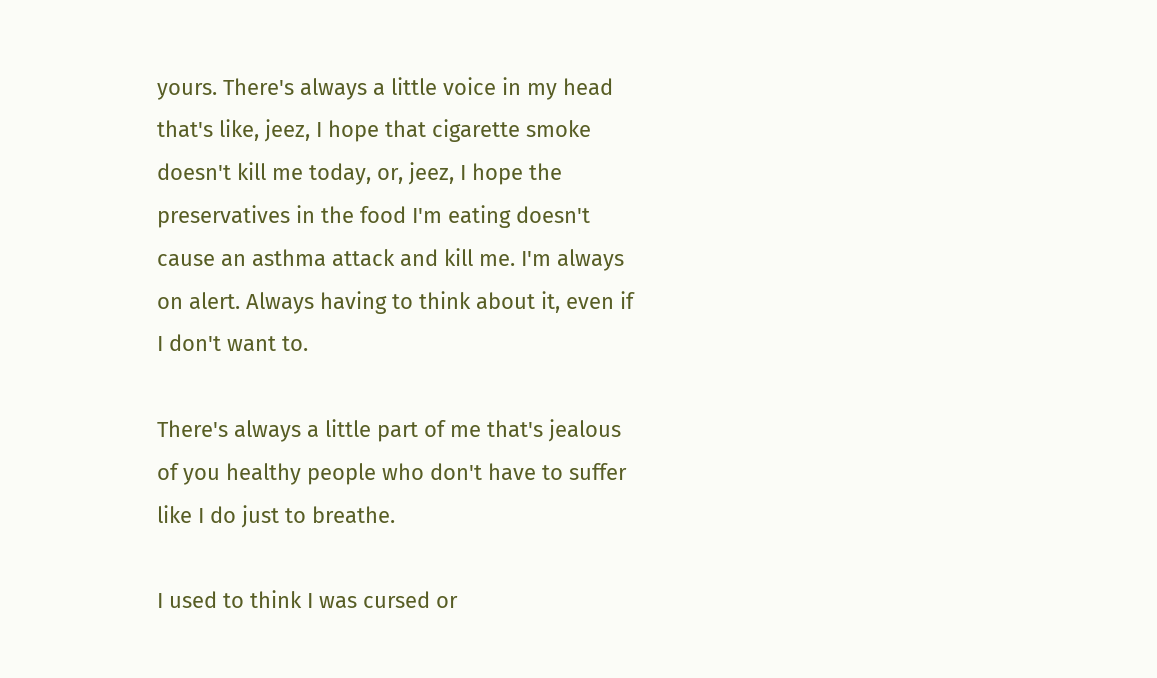yours. There's always a little voice in my head that's like, jeez, I hope that cigarette smoke doesn't kill me today, or, jeez, I hope the preservatives in the food I'm eating doesn't cause an asthma attack and kill me. I'm always on alert. Always having to think about it, even if I don't want to.

There's always a little part of me that's jealous of you healthy people who don't have to suffer like I do just to breathe.

I used to think I was cursed or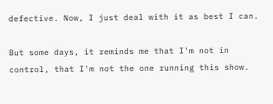defective. Now, I just deal with it as best I can.

But some days, it reminds me that I'm not in control, that I'm not the one running this show.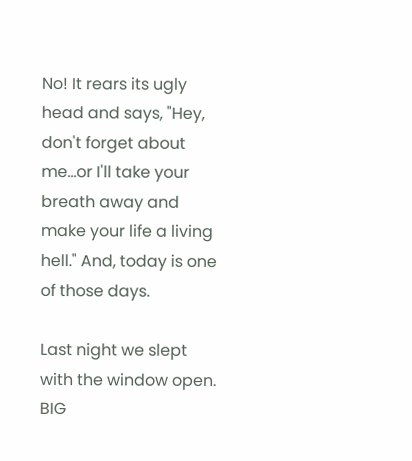No! It rears its ugly head and says, "Hey, don't forget about me...or I'll take your breath away and make your life a living hell." And, today is one of those days.

Last night we slept with the window open. BIG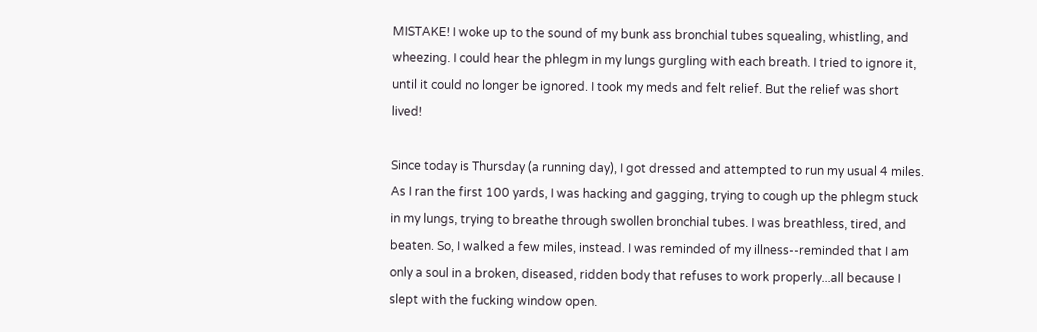MISTAKE! I woke up to the sound of my bunk ass bronchial tubes squealing, whistling, and wheezing. I could hear the phlegm in my lungs gurgling with each breath. I tried to ignore it, until it could no longer be ignored. I took my meds and felt relief. But the relief was short lived!

Since today is Thursday (a running day), I got dressed and attempted to run my usual 4 miles. As I ran the first 100 yards, I was hacking and gagging, trying to cough up the phlegm stuck in my lungs, trying to breathe through swollen bronchial tubes. I was breathless, tired, and beaten. So, I walked a few miles, instead. I was reminded of my illness--reminded that I am only a soul in a broken, diseased, ridden body that refuses to work properly...all because I slept with the fucking window open.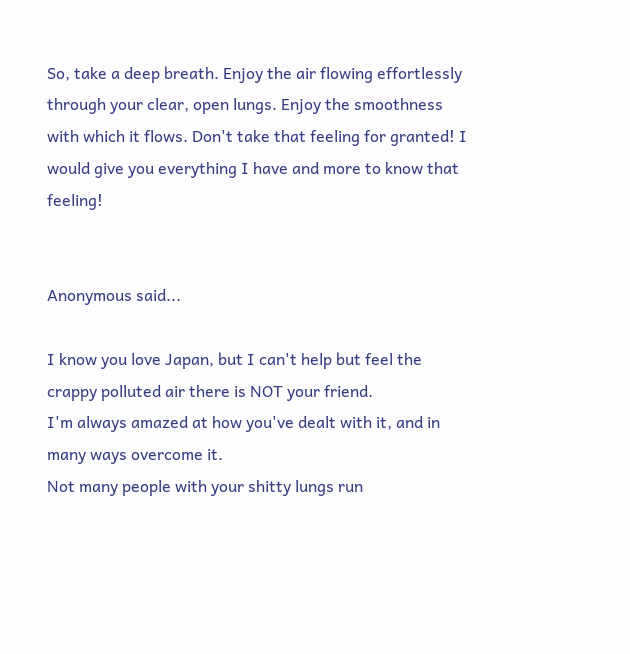So, take a deep breath. Enjoy the air flowing effortlessly through your clear, open lungs. Enjoy the smoothness with which it flows. Don't take that feeling for granted! I would give you everything I have and more to know that feeling!


Anonymous said...

I know you love Japan, but I can't help but feel the crappy polluted air there is NOT your friend.
I'm always amazed at how you've dealt with it, and in many ways overcome it.
Not many people with your shitty lungs run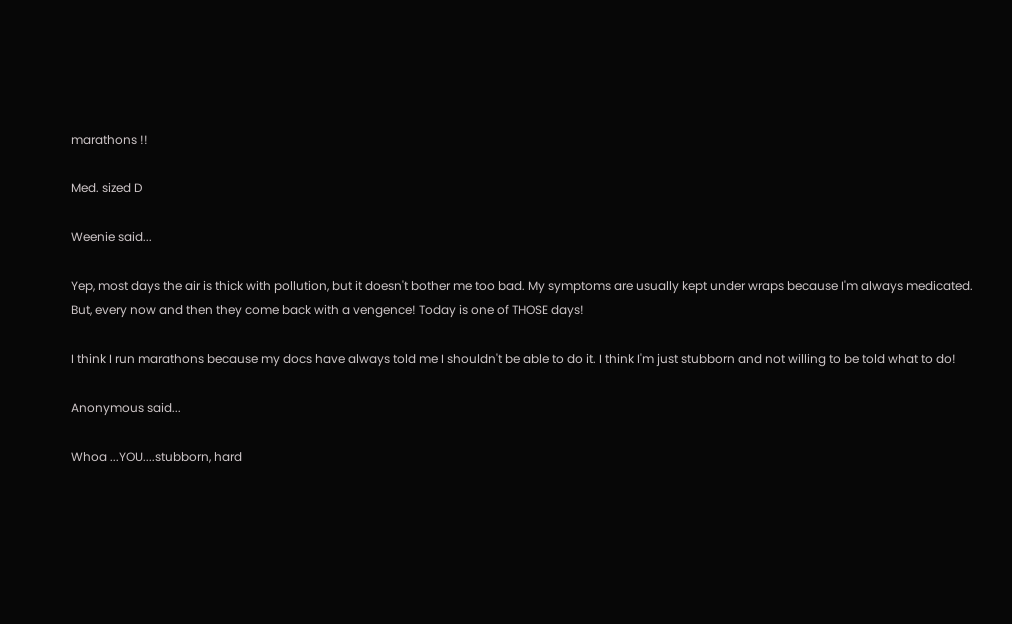marathons !!

Med. sized D

Weenie said...

Yep, most days the air is thick with pollution, but it doesn't bother me too bad. My symptoms are usually kept under wraps because I'm always medicated. But, every now and then they come back with a vengence! Today is one of THOSE days!

I think I run marathons because my docs have always told me I shouldn't be able to do it. I think I'm just stubborn and not willing to be told what to do!

Anonymous said...

Whoa ...YOU....stubborn, hard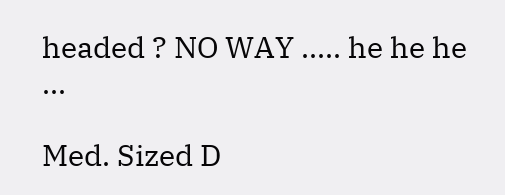headed ? NO WAY ..... he he he ...

Med. Sized D